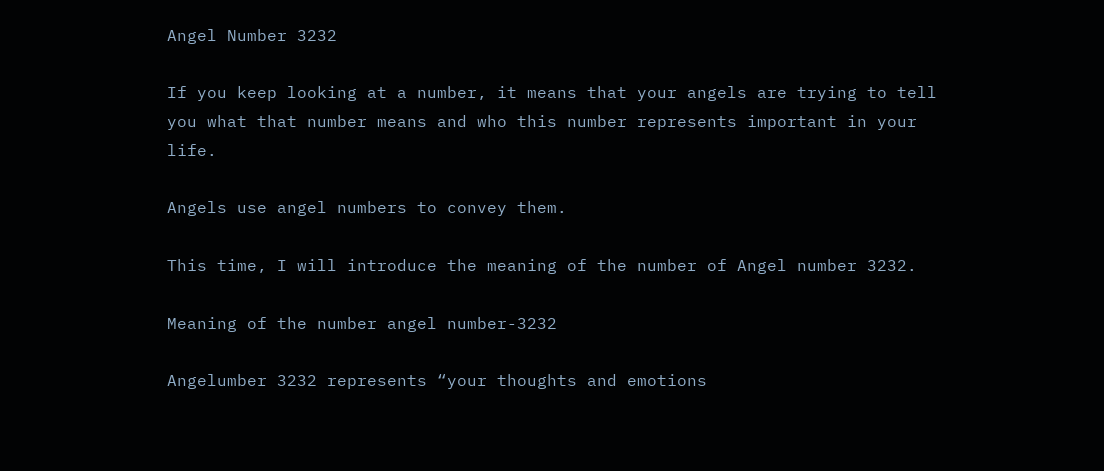Angel Number 3232

If you keep looking at a number, it means that your angels are trying to tell you what that number means and who this number represents important in your life.

Angels use angel numbers to convey them.

This time, I will introduce the meaning of the number of Angel number 3232.

Meaning of the number angel number-3232

Angelumber 3232 represents “your thoughts and emotions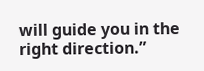will guide you in the right direction.”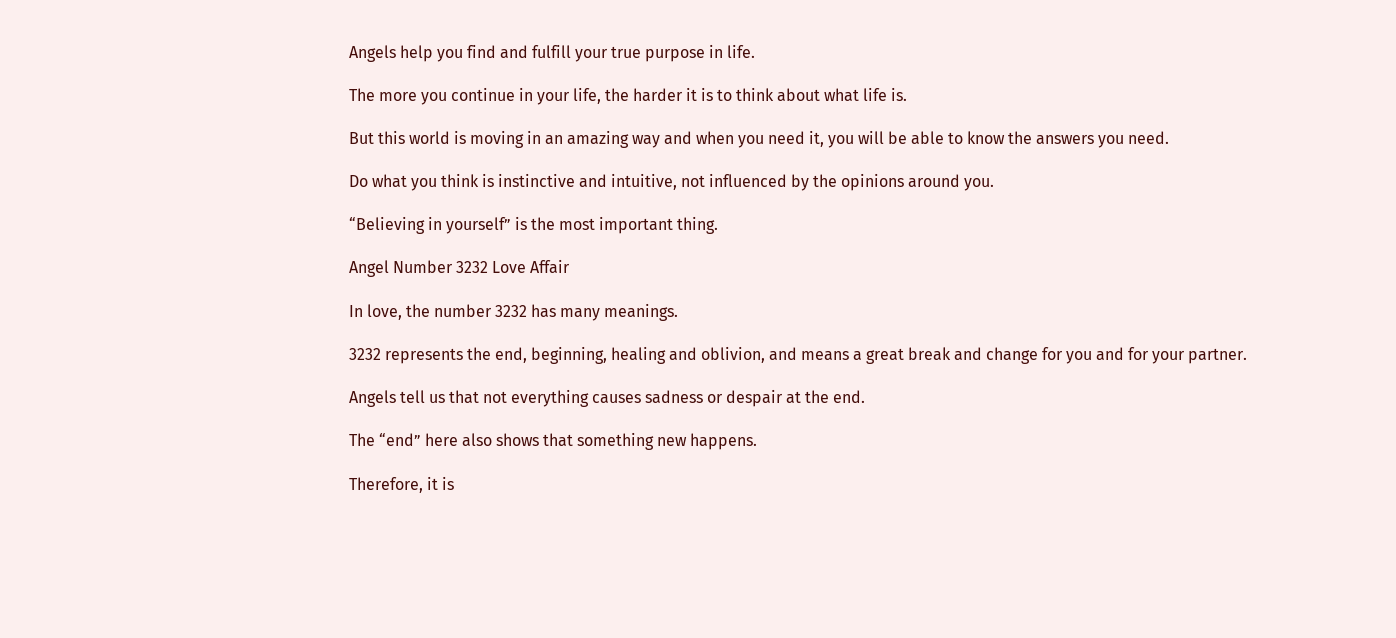Angels help you find and fulfill your true purpose in life.

The more you continue in your life, the harder it is to think about what life is.

But this world is moving in an amazing way and when you need it, you will be able to know the answers you need.

Do what you think is instinctive and intuitive, not influenced by the opinions around you.

“Believing in yourself” is the most important thing.

Angel Number 3232 Love Affair

In love, the number 3232 has many meanings.

3232 represents the end, beginning, healing and oblivion, and means a great break and change for you and for your partner.

Angels tell us that not everything causes sadness or despair at the end.

The “end” here also shows that something new happens.

Therefore, it is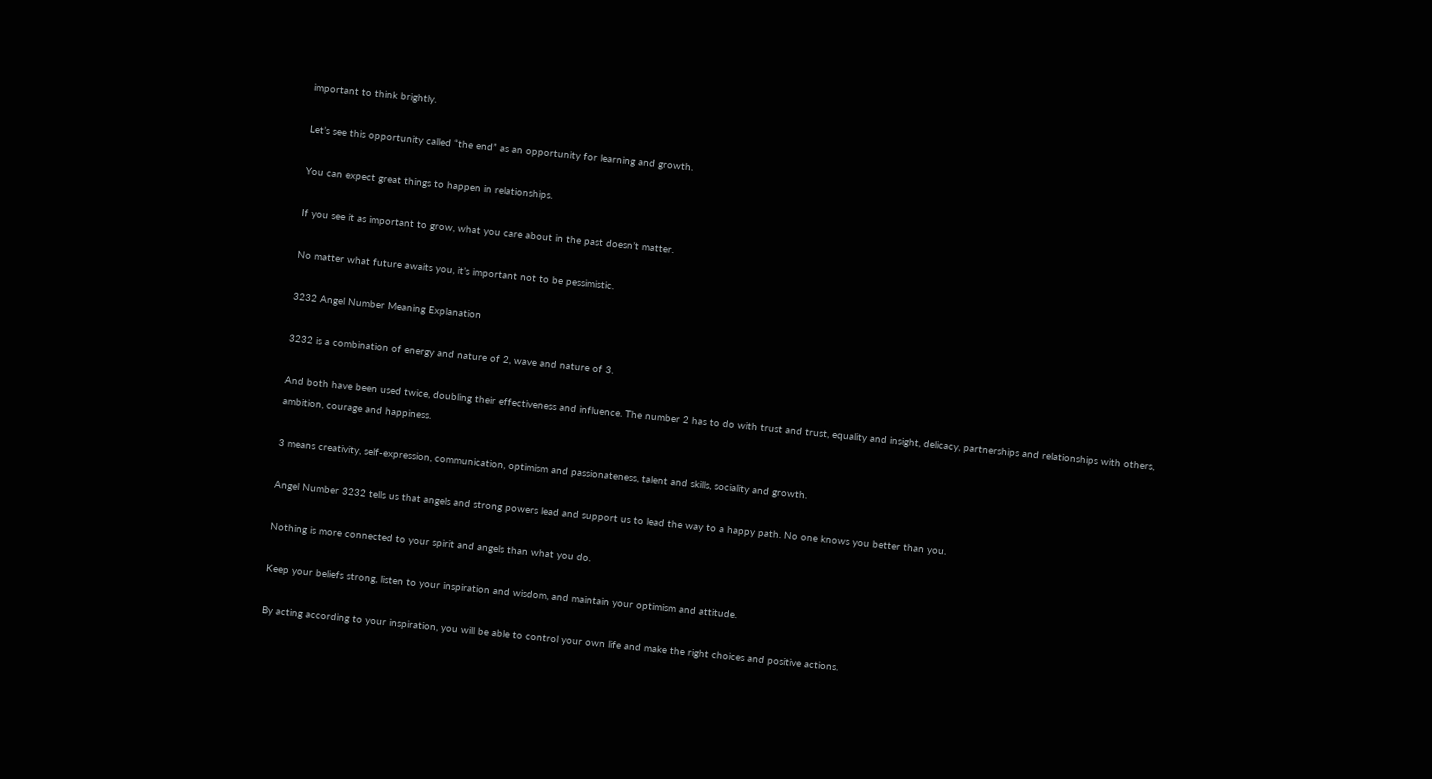important to think brightly.

Let’s see this opportunity called “the end” as an opportunity for learning and growth.

You can expect great things to happen in relationships.

If you see it as important to grow, what you care about in the past doesn’t matter.

No matter what future awaits you, it’s important not to be pessimistic.

3232 Angel Number Meaning Explanation

3232 is a combination of energy and nature of 2, wave and nature of 3.

And both have been used twice, doubling their effectiveness and influence. The number 2 has to do with trust and trust, equality and insight, delicacy, partnerships and relationships with others, ambition, courage and happiness.

3 means creativity, self-expression, communication, optimism and passionateness, talent and skills, sociality and growth.

Angel Number 3232 tells us that angels and strong powers lead and support us to lead the way to a happy path. No one knows you better than you.

Nothing is more connected to your spirit and angels than what you do.

Keep your beliefs strong, listen to your inspiration and wisdom, and maintain your optimism and attitude.

By acting according to your inspiration, you will be able to control your own life and make the right choices and positive actions.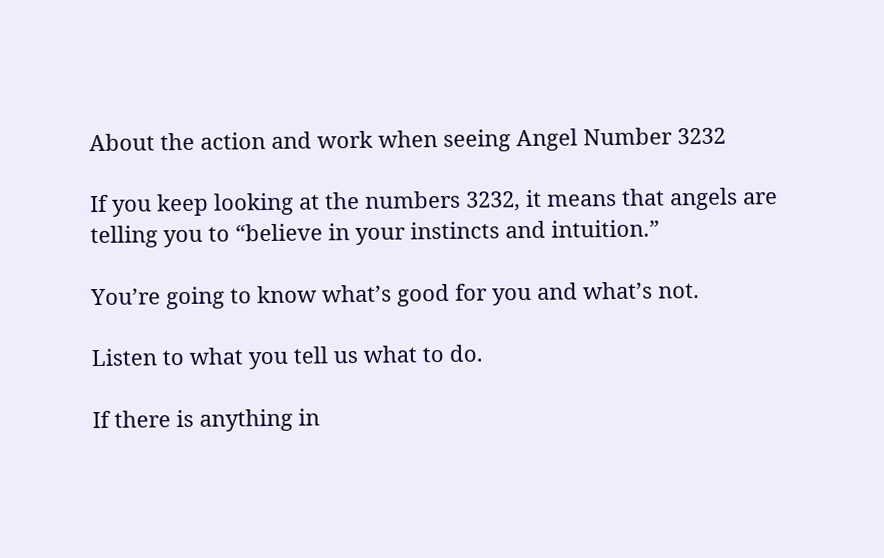About the action and work when seeing Angel Number 3232

If you keep looking at the numbers 3232, it means that angels are telling you to “believe in your instincts and intuition.”

You’re going to know what’s good for you and what’s not.

Listen to what you tell us what to do.

If there is anything in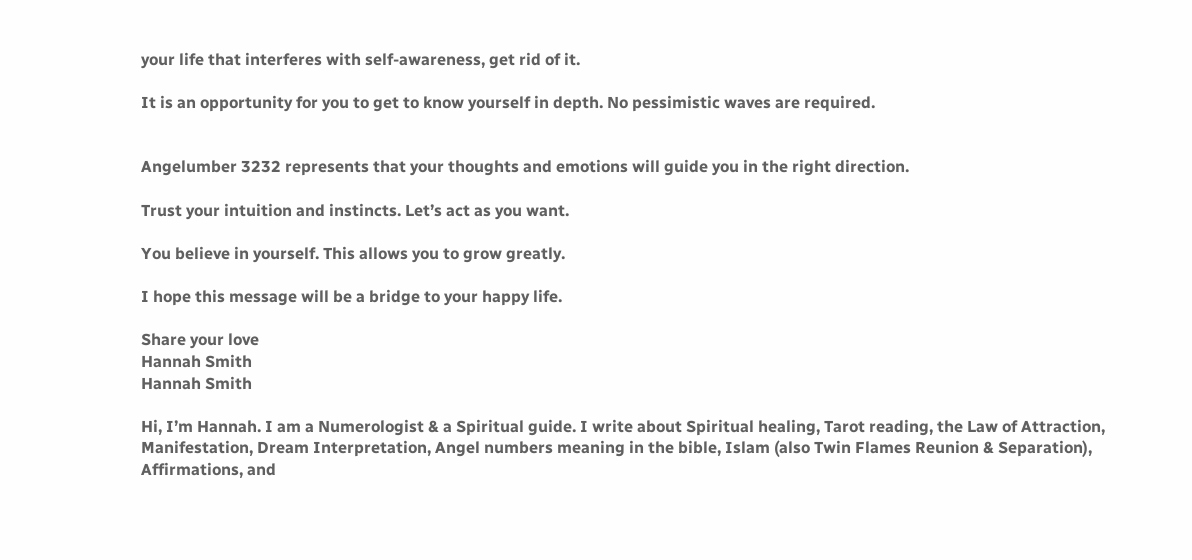your life that interferes with self-awareness, get rid of it.

It is an opportunity for you to get to know yourself in depth. No pessimistic waves are required.


Angelumber 3232 represents that your thoughts and emotions will guide you in the right direction.

Trust your intuition and instincts. Let’s act as you want.

You believe in yourself. This allows you to grow greatly.

I hope this message will be a bridge to your happy life.

Share your love
Hannah Smith
Hannah Smith

Hi, I’m Hannah. I am a Numerologist & a Spiritual guide. I write about Spiritual healing, Tarot reading, the Law of Attraction, Manifestation, Dream Interpretation, Angel numbers meaning in the bible, Islam (also Twin Flames Reunion & Separation), Affirmations, and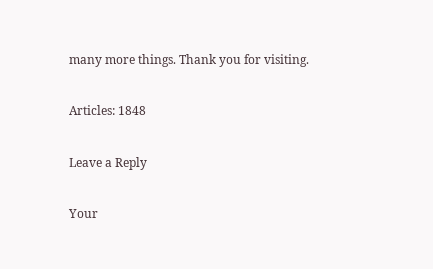many more things. Thank you for visiting.

Articles: 1848

Leave a Reply

Your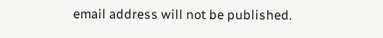email address will not be published.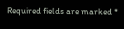Required fields are marked *